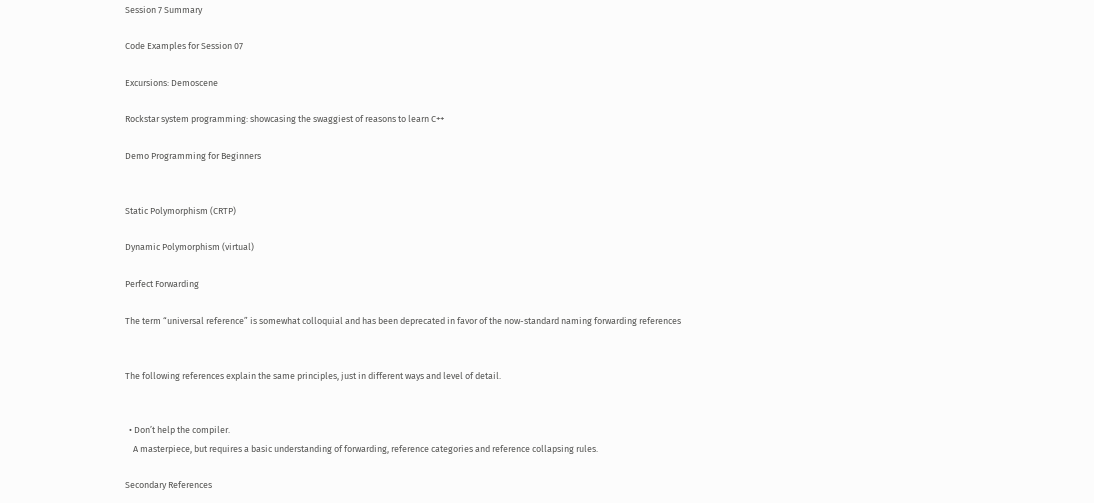Session 7 Summary

Code Examples for Session 07

Excursions: Demoscene

Rockstar system programming: showcasing the swaggiest of reasons to learn C++

Demo Programming for Beginners


Static Polymorphism (CRTP)

Dynamic Polymorphism (virtual)

Perfect Forwarding

The term “universal reference” is somewhat colloquial and has been deprecated in favor of the now-standard naming forwarding references


The following references explain the same principles, just in different ways and level of detail.


  • Don’t help the compiler.
    A masterpiece, but requires a basic understanding of forwarding, reference categories and reference collapsing rules.

Secondary References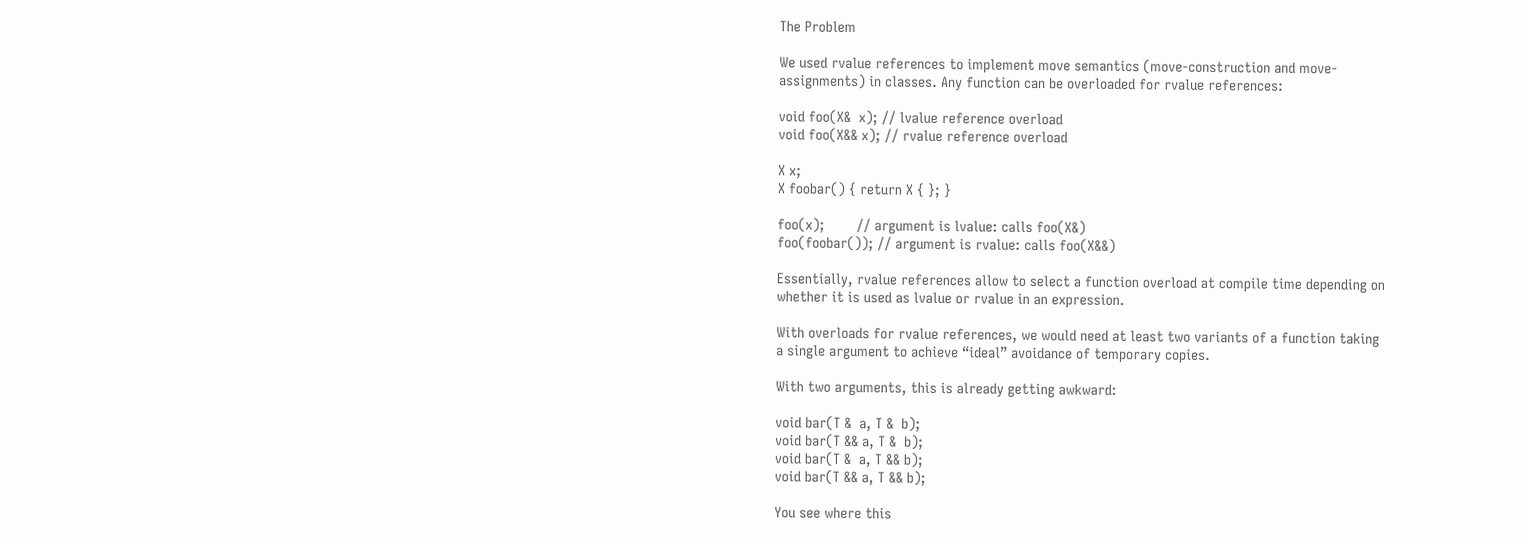The Problem

We used rvalue references to implement move semantics (move-construction and move-assignments) in classes. Any function can be overloaded for rvalue references:

void foo(X&  x); // lvalue reference overload
void foo(X&& x); // rvalue reference overload

X x;
X foobar() { return X { }; }

foo(x);        // argument is lvalue: calls foo(X&)
foo(foobar()); // argument is rvalue: calls foo(X&&)

Essentially, rvalue references allow to select a function overload at compile time depending on whether it is used as lvalue or rvalue in an expression.

With overloads for rvalue references, we would need at least two variants of a function taking a single argument to achieve “ideal” avoidance of temporary copies.

With two arguments, this is already getting awkward:

void bar(T &  a, T &  b);
void bar(T && a, T &  b);
void bar(T &  a, T && b);
void bar(T && a, T && b);

You see where this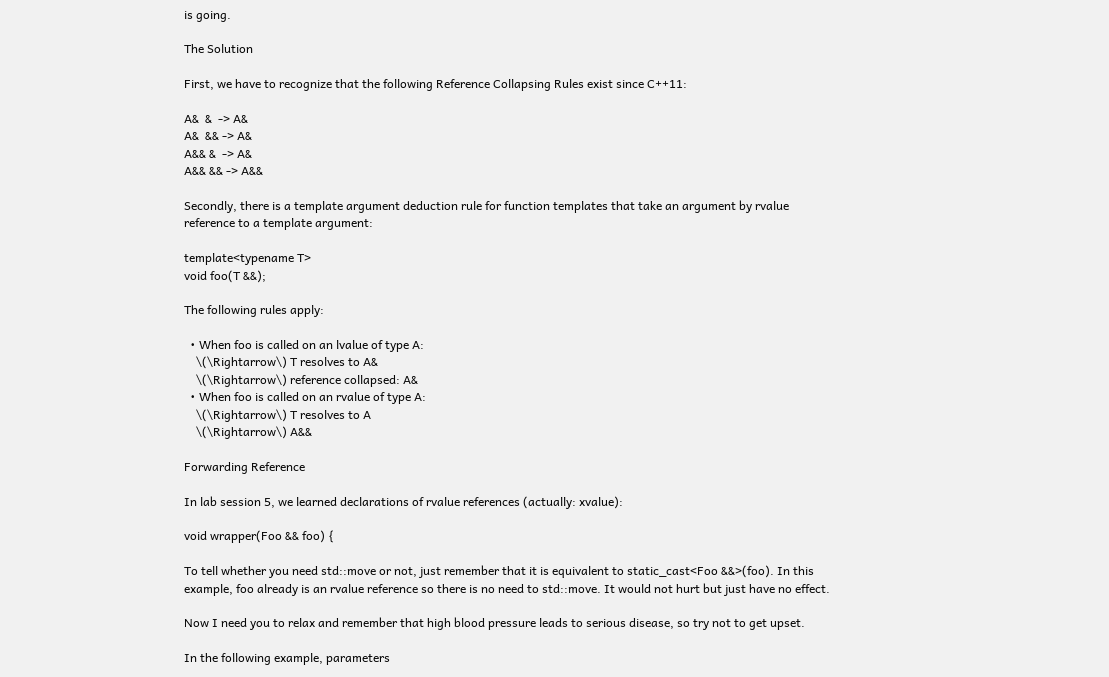is going.

The Solution

First, we have to recognize that the following Reference Collapsing Rules exist since C++11:

A&  &  -> A&
A&  && -> A&
A&& &  -> A&
A&& && -> A&&

Secondly, there is a template argument deduction rule for function templates that take an argument by rvalue reference to a template argument:

template<typename T>
void foo(T &&);

The following rules apply:

  • When foo is called on an lvalue of type A:
    \(\Rightarrow\) T resolves to A&
    \(\Rightarrow\) reference collapsed: A&
  • When foo is called on an rvalue of type A:
    \(\Rightarrow\) T resolves to A
    \(\Rightarrow\) A&&

Forwarding Reference

In lab session 5, we learned declarations of rvalue references (actually: xvalue):

void wrapper(Foo && foo) {

To tell whether you need std::move or not, just remember that it is equivalent to static_cast<Foo &&>(foo). In this example, foo already is an rvalue reference so there is no need to std::move. It would not hurt but just have no effect.

Now I need you to relax and remember that high blood pressure leads to serious disease, so try not to get upset.

In the following example, parameters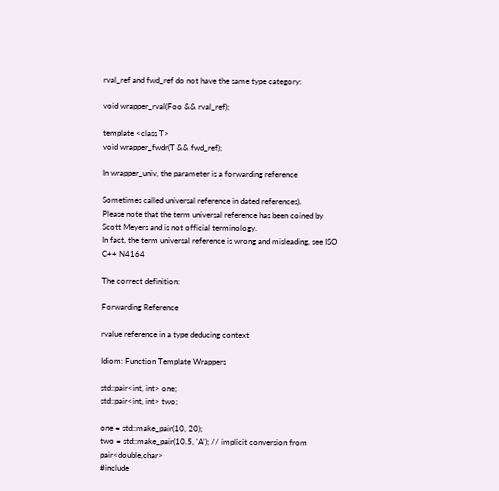rval_ref and fwd_ref do not have the same type category:

void wrapper_rval(Foo && rval_ref);

template <class T>
void wrapper_fwdr(T && fwd_ref);

In wrapper_univ, the parameter is a forwarding reference

Sometimes called universal reference in dated references).
Please note that the term universal reference has been coined by Scott Meyers and is not official terminology.
In fact, the term universal reference is wrong and misleading, see ISO C++ N4164

The correct definition:

Forwarding Reference

rvalue reference in a type deducing context

Idiom: Function Template Wrappers

std::pair<int, int> one;
std::pair<int, int> two;

one = std::make_pair(10, 20);
two = std::make_pair(10.5, 'A'); // implicit conversion from pair<double,char>
#include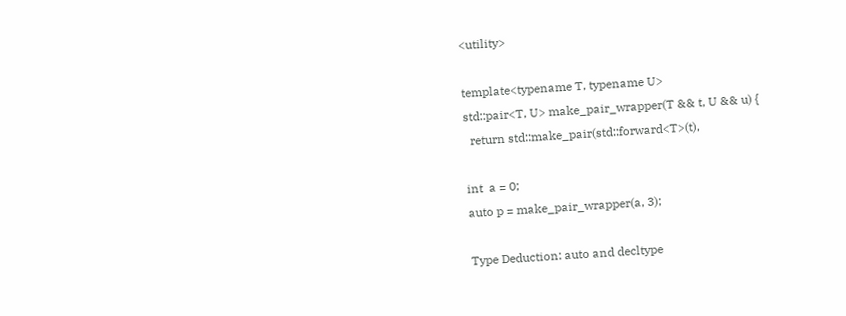<utility>

template<typename T, typename U>
std::pair<T, U> make_pair_wrapper(T && t, U && u) {
  return std::make_pair(std::forward<T>(t),

int  a = 0;
auto p = make_pair_wrapper(a, 3);

Type Deduction: auto and decltype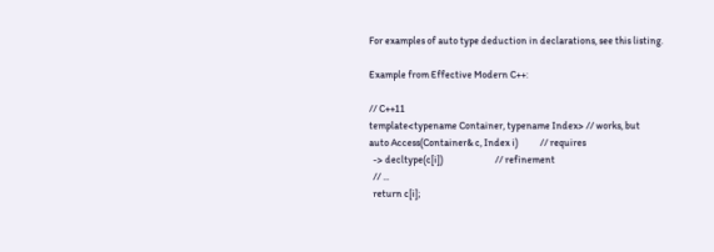For examples of auto type deduction in declarations, see this listing.

Example from Effective Modern C++:

// C++11
template<typename Container, typename Index> // works, but
auto Access(Container& c, Index i)           // requires
  -> decltype(c[i])                          // refinement
  // ...
  return c[i];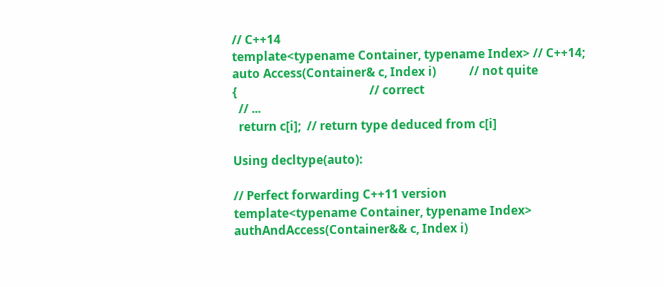// C++14
template<typename Container, typename Index> // C++14;
auto Access(Container& c, Index i)           // not quite
{                                            // correct
  // ...
  return c[i];  // return type deduced from c[i]

Using decltype(auto):

// Perfect forwarding C++11 version
template<typename Container, typename Index>
authAndAccess(Container&& c, Index i)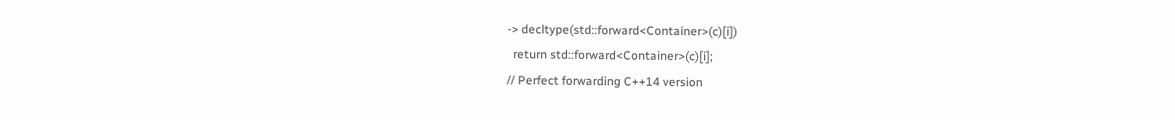-> decltype(std::forward<Container>(c)[i])
  return std::forward<Container>(c)[i];
// Perfect forwarding C++14 version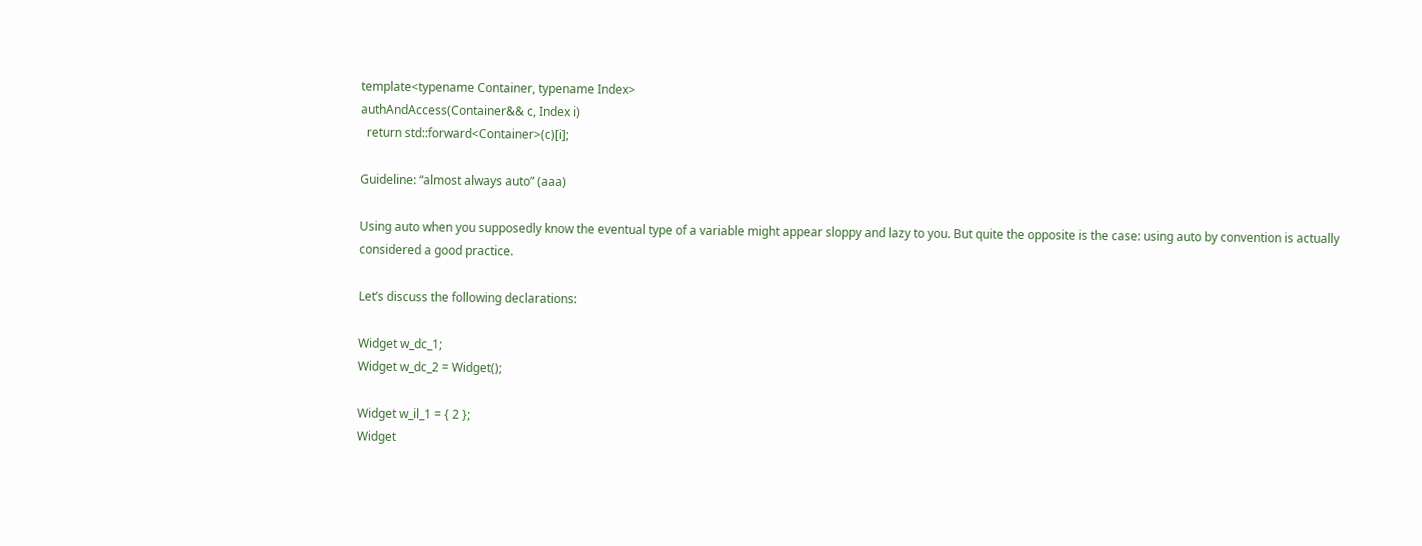template<typename Container, typename Index>
authAndAccess(Container&& c, Index i)
  return std::forward<Container>(c)[i];

Guideline: “almost always auto” (aaa)

Using auto when you supposedly know the eventual type of a variable might appear sloppy and lazy to you. But quite the opposite is the case: using auto by convention is actually considered a good practice.

Let’s discuss the following declarations:

Widget w_dc_1;
Widget w_dc_2 = Widget();

Widget w_il_1 = { 2 };
Widget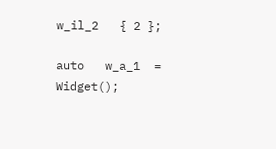w_il_2   { 2 };

auto   w_a_1  = Widget();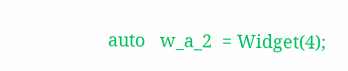auto   w_a_2  = Widget(4);